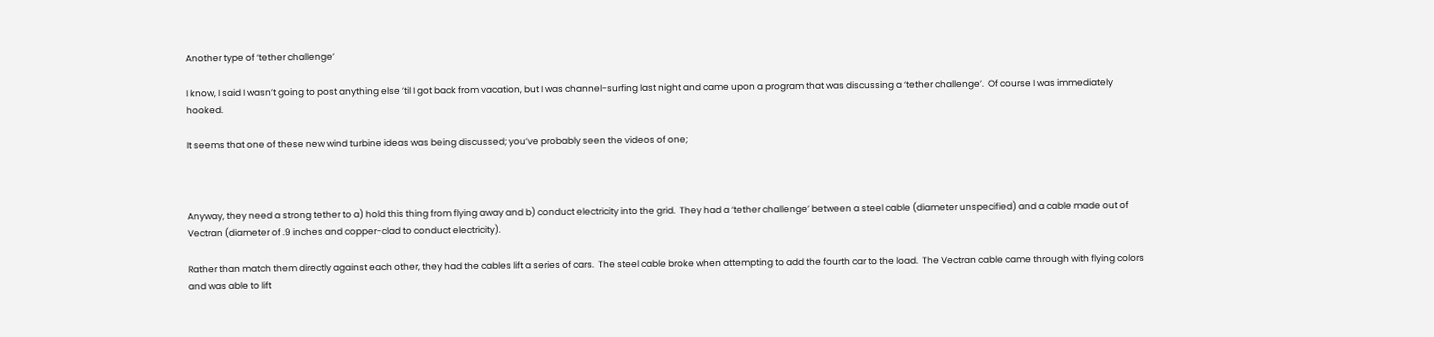Another type of ‘tether challenge’

I know, I said I wasn’t going to post anything else ’til I got back from vacation, but I was channel-surfing last night and came upon a program that was discussing a ‘tether challenge’.  Of course I was immediately hooked.

It seems that one of these new wind turbine ideas was being discussed; you’ve probably seen the videos of one;



Anyway, they need a strong tether to a) hold this thing from flying away and b) conduct electricity into the grid.  They had a ‘tether challenge’ between a steel cable (diameter unspecified) and a cable made out of Vectran (diameter of .9 inches and copper-clad to conduct electricity).

Rather than match them directly against each other, they had the cables lift a series of cars.  The steel cable broke when attempting to add the fourth car to the load.  The Vectran cable came through with flying colors and was able to lift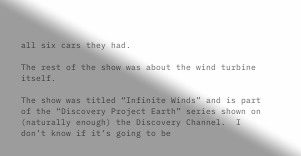all six cars they had.

The rest of the show was about the wind turbine itself.

The show was titled “Infinite Winds” and is part of the “Discovery Project Earth” series shown on (naturally enough) the Discovery Channel.  I don’t know if it’s going to be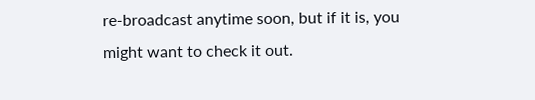re-broadcast anytime soon, but if it is, you might want to check it out.